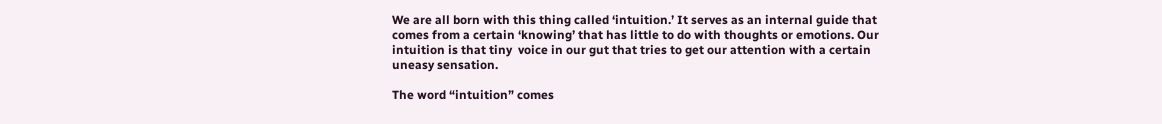We are all born with this thing called ‘intuition.’ It serves as an internal guide that comes from a certain ‘knowing’ that has little to do with thoughts or emotions. Our intuition is that tiny  voice in our gut that tries to get our attention with a certain uneasy sensation.

The word “intuition” comes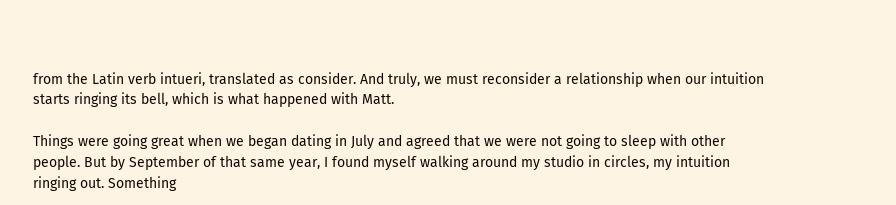from the Latin verb intueri, translated as consider. And truly, we must reconsider a relationship when our intuition starts ringing its bell, which is what happened with Matt.

Things were going great when we began dating in July and agreed that we were not going to sleep with other people. But by September of that same year, I found myself walking around my studio in circles, my intuition ringing out. Something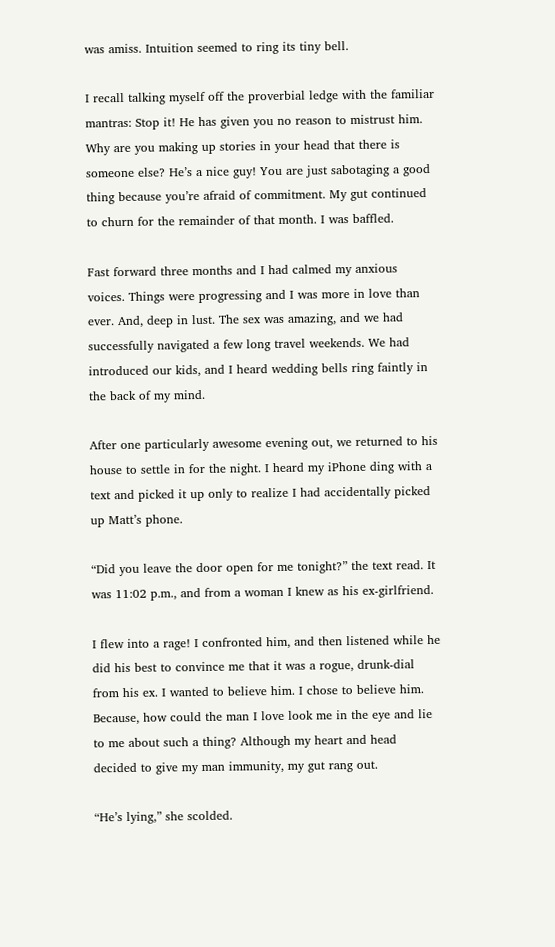was amiss. Intuition seemed to ring its tiny bell.

I recall talking myself off the proverbial ledge with the familiar mantras: Stop it! He has given you no reason to mistrust him. Why are you making up stories in your head that there is someone else? He’s a nice guy! You are just sabotaging a good thing because you’re afraid of commitment. My gut continued to churn for the remainder of that month. I was baffled.

Fast forward three months and I had calmed my anxious voices. Things were progressing and I was more in love than ever. And, deep in lust. The sex was amazing, and we had successfully navigated a few long travel weekends. We had introduced our kids, and I heard wedding bells ring faintly in the back of my mind.

After one particularly awesome evening out, we returned to his house to settle in for the night. I heard my iPhone ding with a text and picked it up only to realize I had accidentally picked up Matt’s phone.

“Did you leave the door open for me tonight?” the text read. It was 11:02 p.m., and from a woman I knew as his ex-girlfriend.

I flew into a rage! I confronted him, and then listened while he did his best to convince me that it was a rogue, drunk-dial from his ex. I wanted to believe him. I chose to believe him. Because, how could the man I love look me in the eye and lie to me about such a thing? Although my heart and head decided to give my man immunity, my gut rang out.

“He’s lying,” she scolded.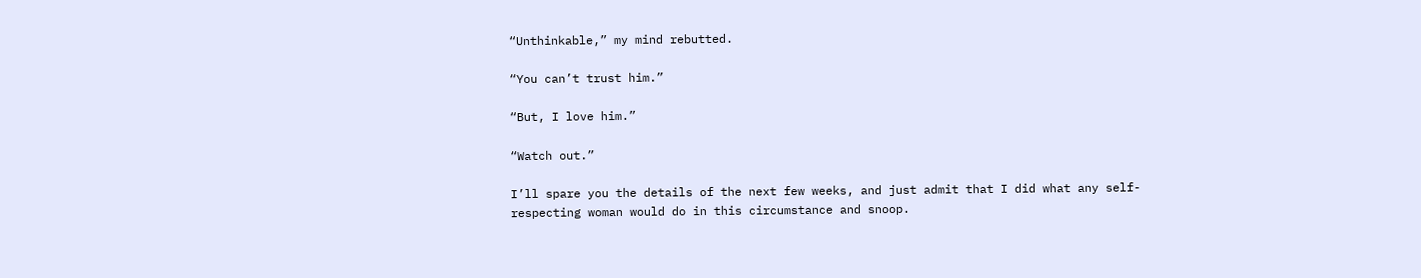“Unthinkable,” my mind rebutted.

“You can’t trust him.”

“But, I love him.”

“Watch out.”

I’ll spare you the details of the next few weeks, and just admit that I did what any self-respecting woman would do in this circumstance and snoop.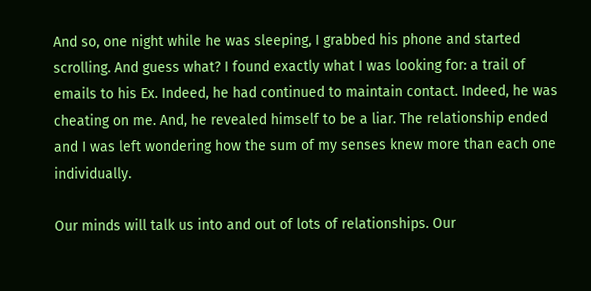And so, one night while he was sleeping, I grabbed his phone and started scrolling. And guess what? I found exactly what I was looking for: a trail of emails to his Ex. Indeed, he had continued to maintain contact. Indeed, he was cheating on me. And, he revealed himself to be a liar. The relationship ended and I was left wondering how the sum of my senses knew more than each one individually.

Our minds will talk us into and out of lots of relationships. Our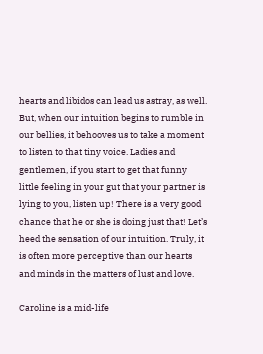hearts and libidos can lead us astray, as well. But, when our intuition begins to rumble in our bellies, it behooves us to take a moment to listen to that tiny voice. Ladies and gentlemen, if you start to get that funny little feeling in your gut that your partner is lying to you, listen up! There is a very good chance that he or she is doing just that! Let’s heed the sensation of our intuition. Truly, it is often more perceptive than our hearts and minds in the matters of lust and love.

Caroline is a mid-life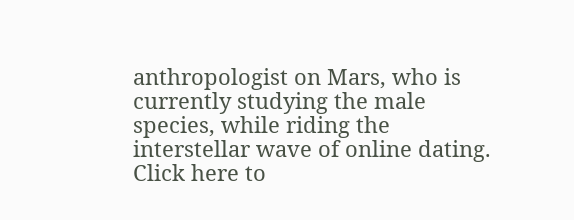anthropologist on Mars, who is currently studying the male species, while riding the interstellar wave of online dating. Click here to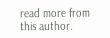read more from this author.